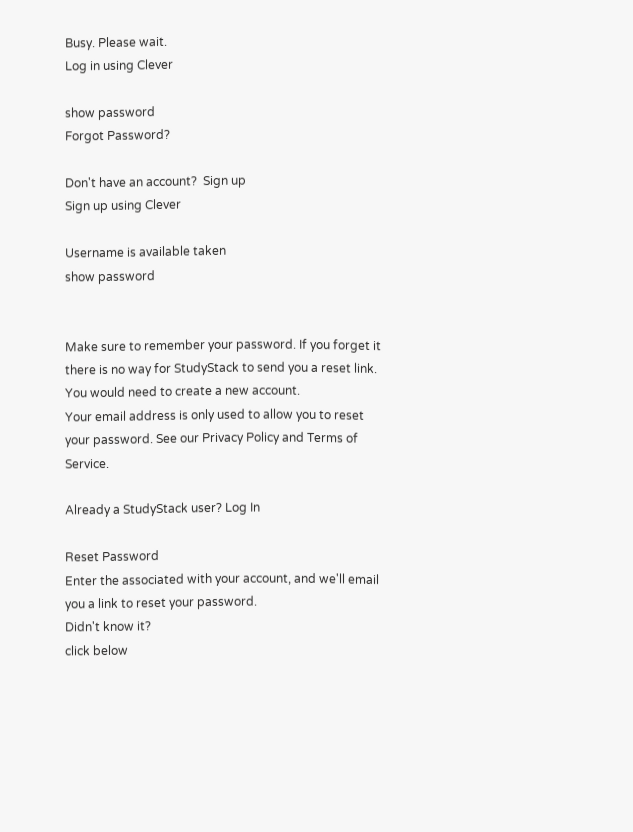Busy. Please wait.
Log in using Clever

show password
Forgot Password?

Don't have an account?  Sign up
Sign up using Clever

Username is available taken
show password


Make sure to remember your password. If you forget it there is no way for StudyStack to send you a reset link. You would need to create a new account.
Your email address is only used to allow you to reset your password. See our Privacy Policy and Terms of Service.

Already a StudyStack user? Log In

Reset Password
Enter the associated with your account, and we'll email you a link to reset your password.
Didn't know it?
click below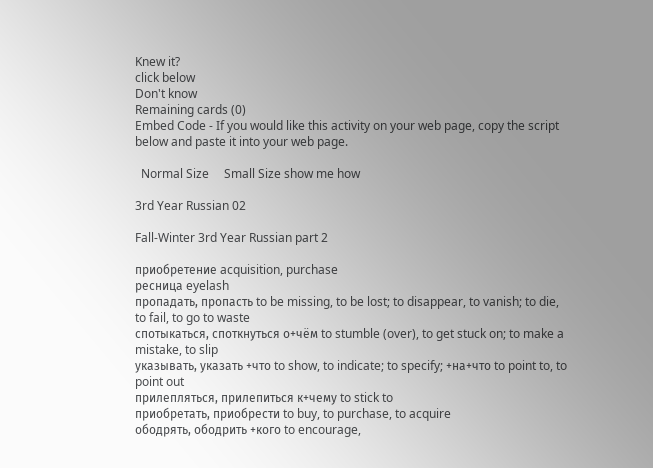Knew it?
click below
Don't know
Remaining cards (0)
Embed Code - If you would like this activity on your web page, copy the script below and paste it into your web page.

  Normal Size     Small Size show me how

3rd Year Russian 02

Fall-Winter 3rd Year Russian part 2

приобретение acquisition, purchase
ресница eyelash
пропадать, пропасть to be missing, to be lost; to disappear, to vanish; to die, to fail, to go to waste
спотыкаться, споткнуться о+чём to stumble (over), to get stuck on; to make a mistake, to slip
указывать, указать +что to show, to indicate; to specify; +на+что to point to, to point out
прилепляться, прилепиться к+чему to stick to
приобретать, приобрести to buy, to purchase, to acquire
ободрять, ободрить +кого to encourage,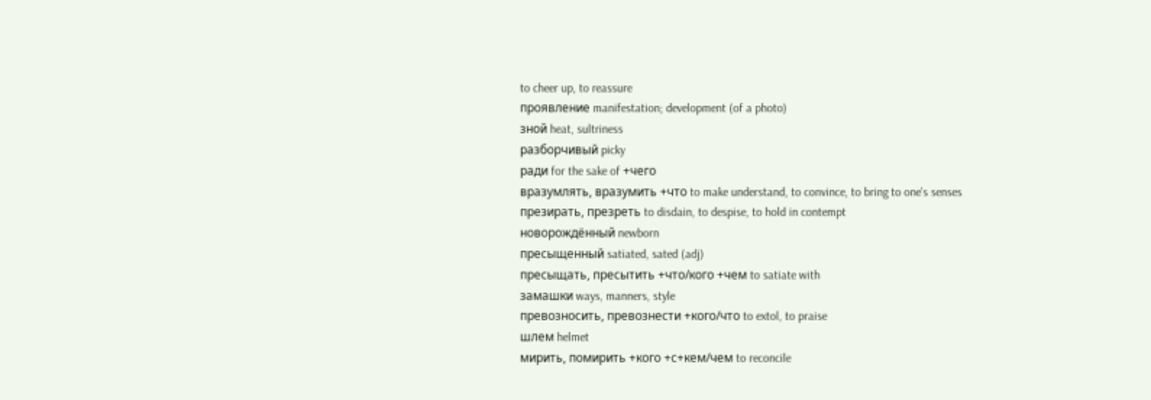to cheer up, to reassure
проявление manifestation; development (of a photo)
зной heat, sultriness
разборчивый picky
ради for the sake of +чего
вразумлять, вразумить +что to make understand, to convince, to bring to one's senses
презирать, презреть to disdain, to despise, to hold in contempt
новорождённый newborn
пресыщенный satiated, sated (adj)
пресыщать, пресытить +что/кого +чем to satiate with
замашки ways, manners, style
превозносить, превознести +кого/что to extol, to praise
шлем helmet
мирить, помирить +кого +с+кем/чем to reconcile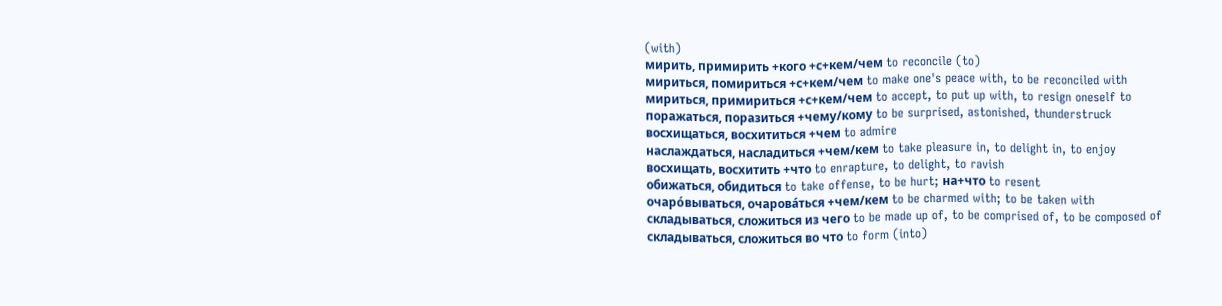(with)
мирить, примирить +кого +с+кем/чем to reconcile (to)
мириться, помириться +с+кем/чем to make one's peace with, to be reconciled with
мириться, примириться +с+кем/чем to accept, to put up with, to resign oneself to
поражаться, поразиться +чему/кому to be surprised, astonished, thunderstruck
восхищаться, восхититься +чем to admire
наслаждаться, насладиться +чем/кем to take pleasure in, to delight in, to enjoy
восхищать, восхитить +что to enrapture, to delight, to ravish
обижаться, обидиться to take offense, to be hurt; на+что to resent
очарóвываться, очаровáться +чем/кем to be charmed with; to be taken with
складываться, сложиться из чего to be made up of, to be comprised of, to be composed of
складываться, сложиться во что to form (into)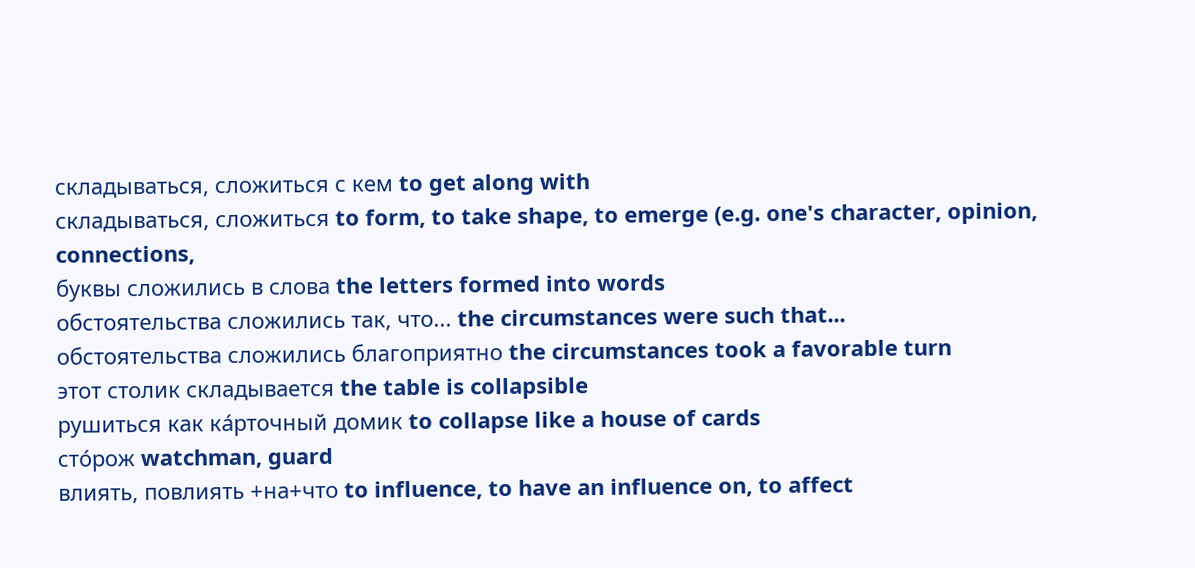складываться, сложиться с кем to get along with
складываться, сложиться to form, to take shape, to emerge (e.g. one's character, opinion, connections,
буквы сложились в слова the letters formed into words
обстоятельства сложились так, что... the circumstances were such that...
обстоятельства сложились благоприятно the circumstances took a favorable turn
этот столик складывается the table is collapsible
рушиться как кáрточный домик to collapse like a house of cards
стóрож watchman, guard
влиять, повлиять +на+что to influence, to have an influence on, to affect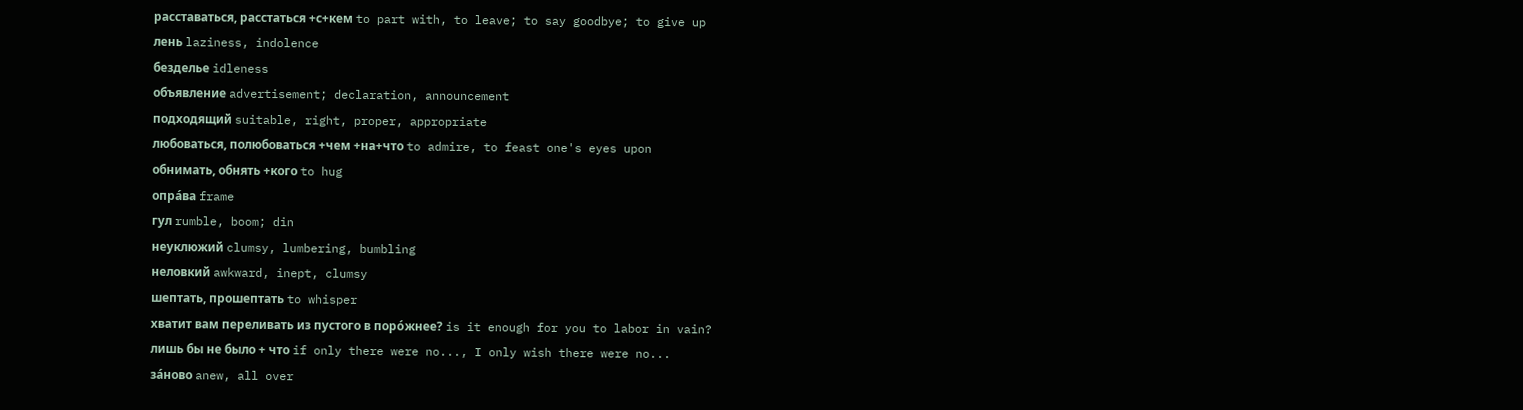расставаться, расстаться +с+кем to part with, to leave; to say goodbye; to give up
лень laziness, indolence
безделье idleness
объявление advertisement; declaration, announcement
подходящий suitable, right, proper, appropriate
любоваться, полюбоваться +чем +на+что to admire, to feast one's eyes upon
обнимать, обнять +кого to hug
опрáва frame
гул rumble, boom; din
неуклюжий clumsy, lumbering, bumbling
неловкий awkward, inept, clumsy
шептать, прошептать to whisper
хватит вам переливать из пустого в порóжнее? is it enough for you to labor in vain?
лишь бы не было + что if only there were no..., I only wish there were no...
зáново anew, all over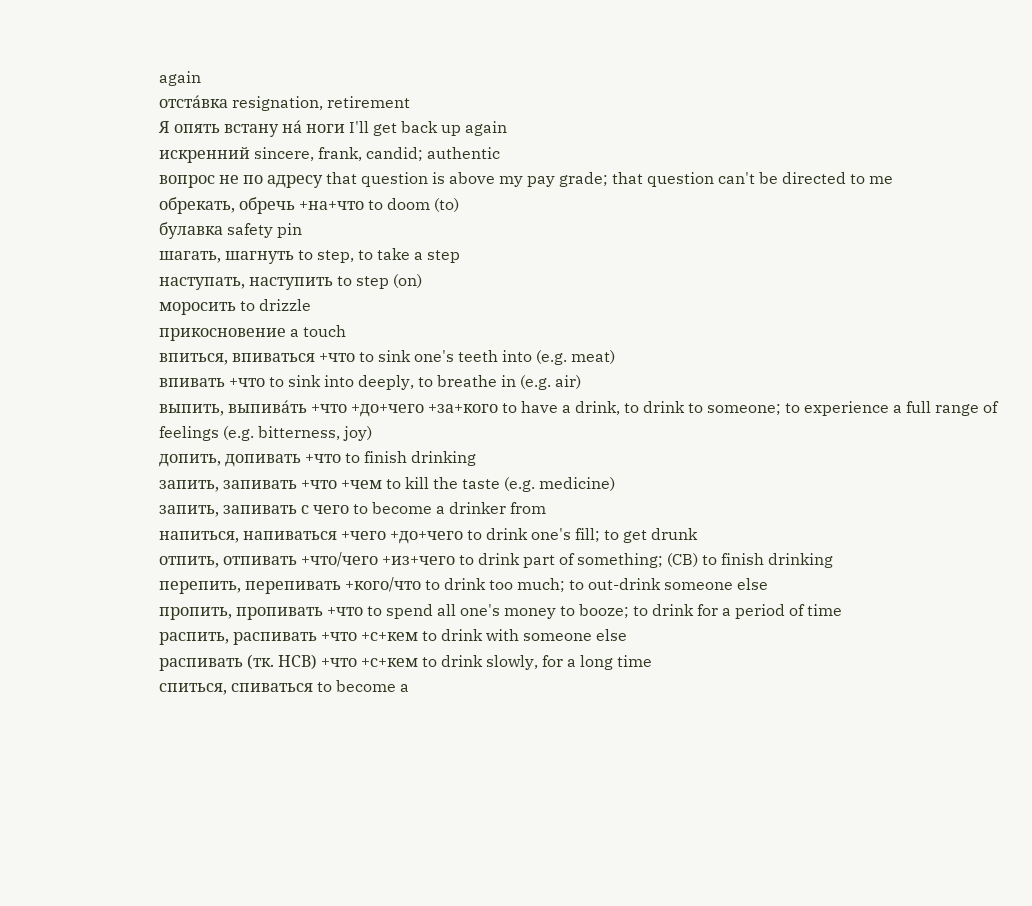again
отстáвка resignation, retirement
Я опять встану нá ноги I'll get back up again
искренний sincere, frank, candid; authentic
вопрос не по адресу that question is above my pay grade; that question can't be directed to me
обрекать, обречь +на+что to doom (to)
булавка safety pin
шагать, шагнуть to step, to take a step
наступать, наступить to step (on)
моросить to drizzle
прикосновение a touch
впиться, впиваться +что to sink one's teeth into (e.g. meat)
впивать +что to sink into deeply, to breathe in (e.g. air)
выпить, выпивáть +что +до+чего +за+кого to have a drink, to drink to someone; to experience a full range of feelings (e.g. bitterness, joy)
допить, допивать +что to finish drinking
запить, запивать +что +чем to kill the taste (e.g. medicine)
запить, запивать с чего to become a drinker from
напиться, напиваться +чего +до+чего to drink one's fill; to get drunk
отпить, отпивать +что/чего +из+чего to drink part of something; (CB) to finish drinking
перепить, перепивать +кого/что to drink too much; to out-drink someone else
пропить, пропивать +что to spend all one's money to booze; to drink for a period of time
распить, распивать +что +с+кем to drink with someone else
распивать (тк. НСВ) +что +с+кем to drink slowly, for a long time
спиться, спиваться to become a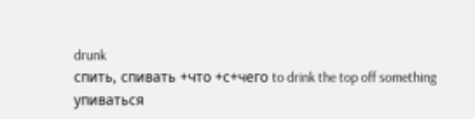drunk
спить, спивать +что +с+чего to drink the top off something
упиваться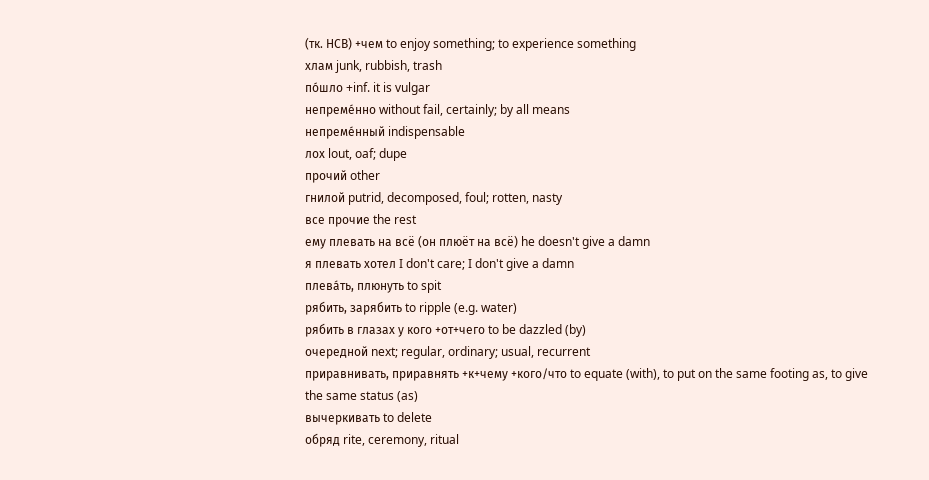(тк. НСВ) +чем to enjoy something; to experience something
хлам junk, rubbish, trash
пóшло +inf. it is vulgar
непремéнно without fail, certainly; by all means
непремéнный indispensable
лох lout, oaf; dupe
прочий other
гнилой putrid, decomposed, foul; rotten, nasty
все прочие the rest
ему плевать на всё (он плюёт на всё) he doesn't give a damn
я плевать хотел I don't care; I don't give a damn
плевáть, плюнуть to spit
рябить, зарябить to ripple (e.g. water)
рябить в глазах у кого +от+чего to be dazzled (by)
очередной next; regular, ordinary; usual, recurrent
приравнивать, приравнять +к+чему +кого/что to equate (with), to put on the same footing as, to give the same status (as)
вычеркивать to delete
обряд rite, ceremony, ritual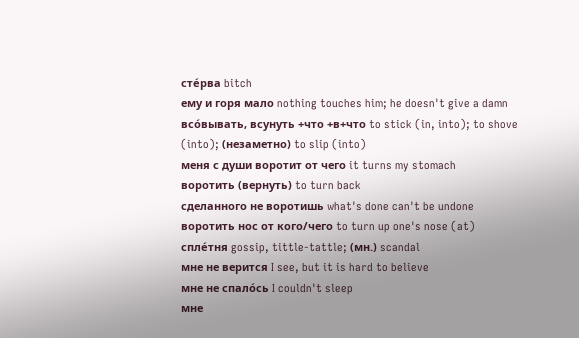стéрва bitch
ему и горя мало nothing touches him; he doesn't give a damn
всóвывать, всунуть +что +в+что to stick (in, into); to shove (into); (незаметно) to slip (into)
меня с души воротит от чего it turns my stomach
воротить (вернуть) to turn back
сделанного не воротишь what's done can't be undone
воротить нос от кого/чего to turn up one's nose (at)
сплéтня gossip, tittle-tattle; (мн.) scandal
мне не верится I see, but it is hard to believe
мне не спалóсь I couldn't sleep
мне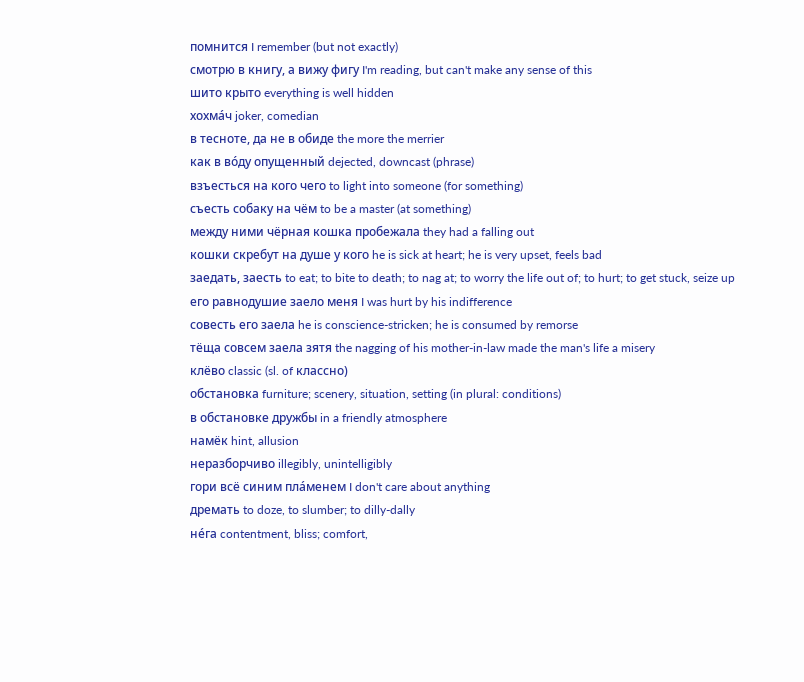помнится I remember (but not exactly)
смотрю в книгу, а вижу фигу I'm reading, but can't make any sense of this
шито крыто everything is well hidden
хохмáч joker, comedian
в тесноте, да не в обиде the more the merrier
как в вóду опущенный dejected, downcast (phrase)
взъесться на кого чего to light into someone (for something)
съесть собаку на чём to be a master (at something)
между ними чёрная кошка пробежала they had a falling out
кошки скребут на душе у кого he is sick at heart; he is very upset, feels bad
заедать, заесть to eat; to bite to death; to nag at; to worry the life out of; to hurt; to get stuck, seize up
его равнодушие заело меня I was hurt by his indifference
совесть его заела he is conscience-stricken; he is consumed by remorse
тёща совсем заела зятя the nagging of his mother-in-law made the man's life a misery
клёво classic (sl. of классно)
обстановка furniture; scenery, situation, setting (in plural: conditions)
в обстановке дружбы in a friendly atmosphere
намёк hint, allusion
неразборчиво illegibly, unintelligibly
гори всё синим плáменем I don't care about anything
дремать to doze, to slumber; to dilly-dally
нéга contentment, bliss; comfort,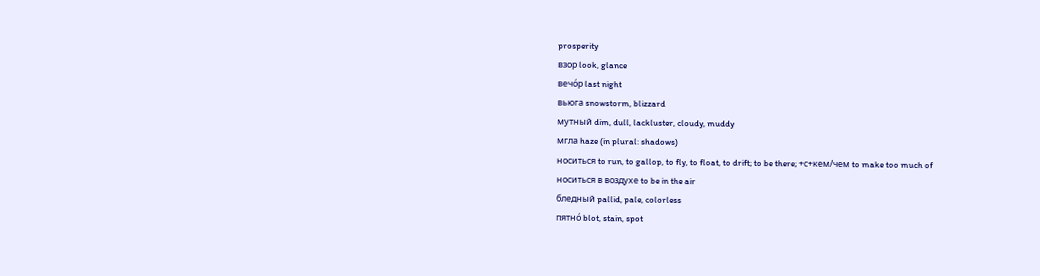prosperity
взор look, glance
вечóр last night
вьюга snowstorm, blizzard
мутный dim, dull, lackluster, cloudy, muddy
мгла haze (in plural: shadows)
носиться to run, to gallop, to fly, to float, to drift; to be there; +с+кем/чем to make too much of
носиться в воздухе to be in the air
бледный pallid, pale, colorless
пятнó blot, stain, spot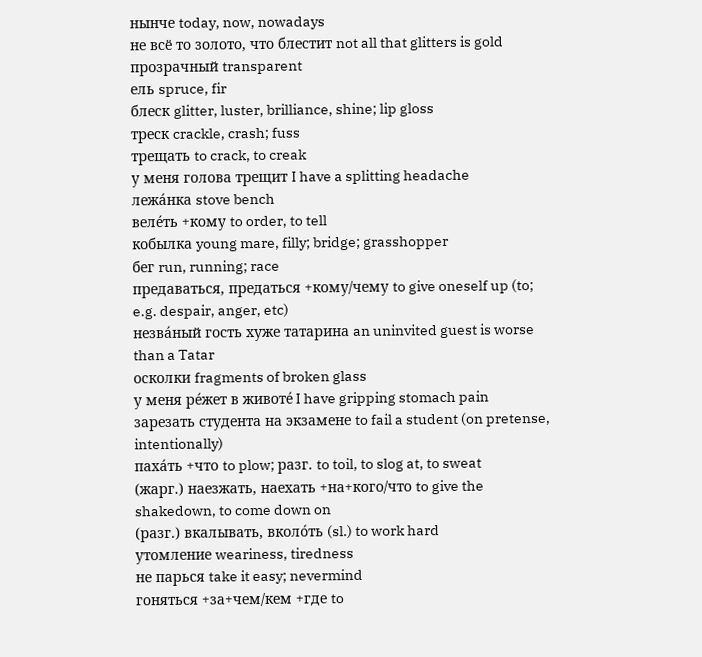нынче today, now, nowadays
не всё то золото, что блестит not all that glitters is gold
прозрачный transparent
ель spruce, fir
блеск glitter, luster, brilliance, shine; lip gloss
треск crackle, crash; fuss
трещать to crack, to creak
у меня голова трещит I have a splitting headache
лежáнка stove bench
велéть +кому to order, to tell
кобылка young mare, filly; bridge; grasshopper
бег run, running; race
предаваться, предаться +кому/чему to give oneself up (to; e.g. despair, anger, etc)
незвáный гость хуже татарина an uninvited guest is worse than a Tatar
осколки fragments of broken glass
у меня рéжет в животé I have gripping stomach pain
зарезать студента на экзамене to fail a student (on pretense, intentionally)
пахáть +что to plow; разг. to toil, to slog at, to sweat
(жарг.) наезжать, наехать +на+кого/что to give the shakedown, to come down on
(разг.) вкалывать, вколóть (sl.) to work hard
утомление weariness, tiredness
не парься take it easy; nevermind
гоняться +за+чем/кем +где to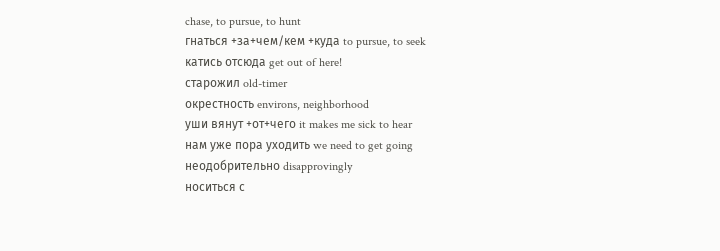chase, to pursue, to hunt
гнаться +за+чем/кем +куда to pursue, to seek
катись отсюда get out of here!
старожил old-timer
окрестность environs, neighborhood
уши вянут +от+чего it makes me sick to hear
нам уже пора уходить we need to get going
неодобрительно disapprovingly
носиться с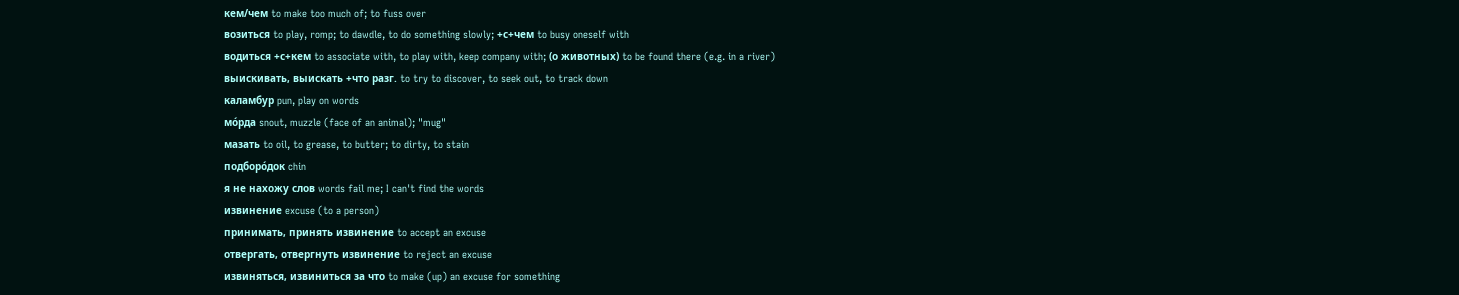кем/чем to make too much of; to fuss over
возиться to play, romp; to dawdle, to do something slowly; +с+чем to busy oneself with
водиться +с+кем to associate with, to play with, keep company with; (о животных) to be found there (e.g. in a river)
выискивать, выискать +что разг. to try to discover, to seek out, to track down
каламбур pun, play on words
мóрда snout, muzzle (face of an animal); "mug"
мазать to oil, to grease, to butter; to dirty, to stain
подборóдок chin
я не нахожу слов words fail me; I can't find the words
извинение excuse (to a person)
принимать, принять извинение to accept an excuse
отвергать, отвергнуть извинение to reject an excuse
извиняться, извиниться за что to make (up) an excuse for something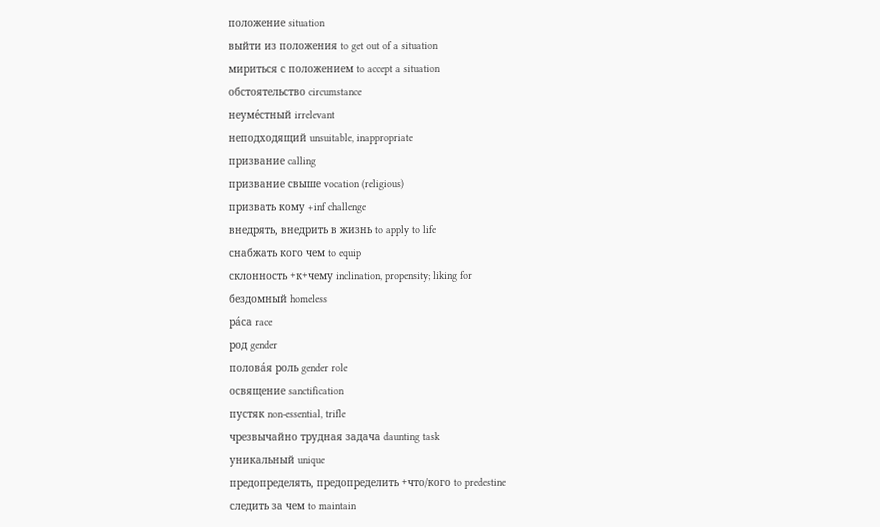положение situation
выйти из положения to get out of a situation
мириться с положением to accept a situation
обстоятельство circumstance
неумéстный irrelevant
неподходящий unsuitable, inappropriate
призвание calling
призвание свыше vocation (religious)
призвать кому +inf challenge
внедрять, внедрить в жизнь to apply to life
снабжать кого чем to equip
склонность +к+чему inclination, propensity; liking for
бездомный homeless
рáса race
род gender
половáя роль gender role
освящение sanctification
пустяк non-essential, trifle
чрезвычайно трудная задача daunting task
уникальный unique
предопределять, предопределить +что/кого to predestine
следить за чем to maintain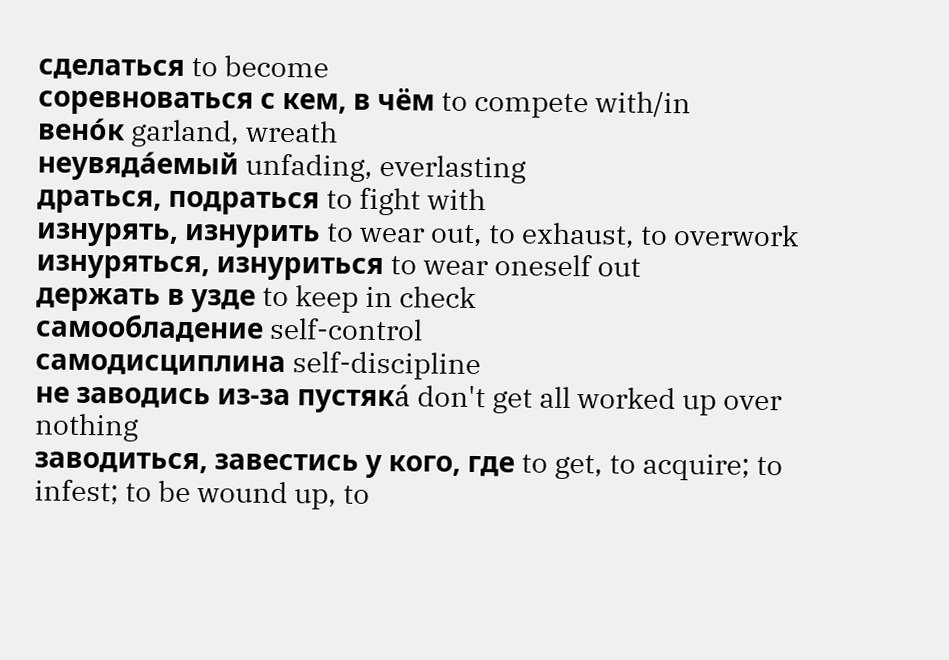сделаться to become
соревноваться с кем, в чём to compete with/in
венóк garland, wreath
неувядáемый unfading, everlasting
драться, подраться to fight with
изнурять, изнурить to wear out, to exhaust, to overwork
изнуряться, изнуриться to wear oneself out
держать в узде to keep in check
самообладение self-control
самодисциплина self-discipline
не заводись из-за пустякá don't get all worked up over nothing
заводиться, завестись у кого, где to get, to acquire; to infest; to be wound up, to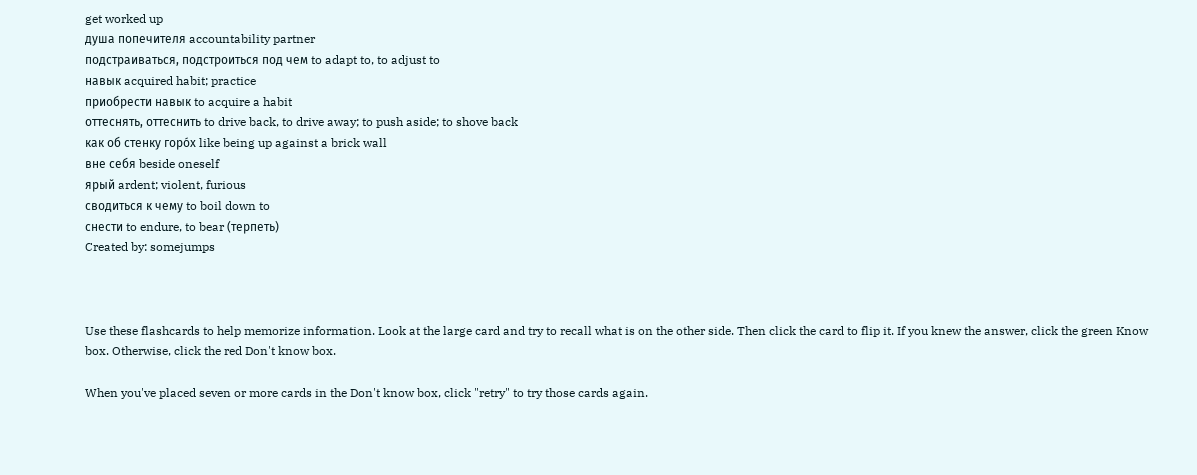get worked up
душа попечителя accountability partner
подстраиваться, подстроиться под чем to adapt to, to adjust to
навык acquired habit; practice
приобрести навык to acquire a habit
оттеснять, оттеснить to drive back, to drive away; to push aside; to shove back
как об стенку горóх like being up against a brick wall
вне себя beside oneself
ярый ardent; violent, furious
сводиться к чему to boil down to
снести to endure, to bear (терпеть)
Created by: somejumps



Use these flashcards to help memorize information. Look at the large card and try to recall what is on the other side. Then click the card to flip it. If you knew the answer, click the green Know box. Otherwise, click the red Don't know box.

When you've placed seven or more cards in the Don't know box, click "retry" to try those cards again.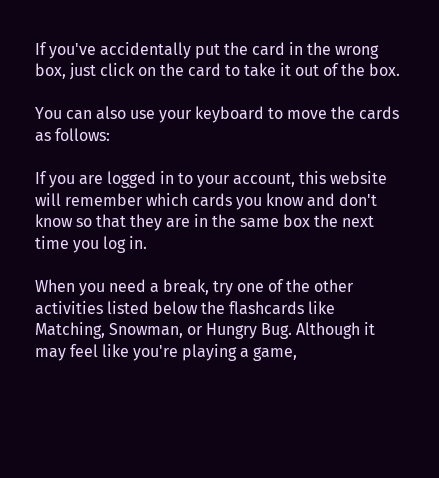If you've accidentally put the card in the wrong box, just click on the card to take it out of the box.

You can also use your keyboard to move the cards as follows:

If you are logged in to your account, this website will remember which cards you know and don't know so that they are in the same box the next time you log in.

When you need a break, try one of the other activities listed below the flashcards like Matching, Snowman, or Hungry Bug. Although it may feel like you're playing a game,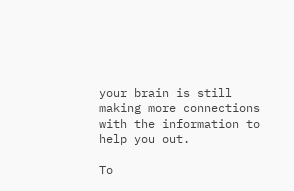your brain is still making more connections with the information to help you out.

To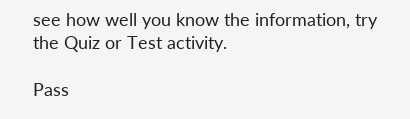see how well you know the information, try the Quiz or Test activity.

Pass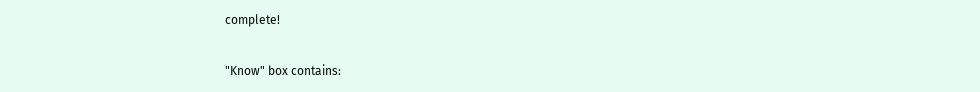complete!

"Know" box contains: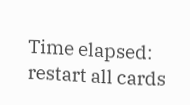Time elapsed:
restart all cards